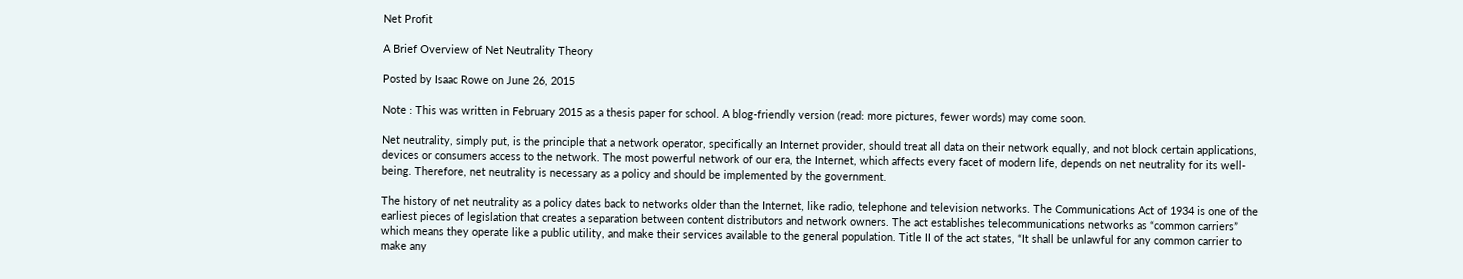Net Profit

A Brief Overview of Net Neutrality Theory

Posted by Isaac Rowe on June 26, 2015

Note : This was written in February 2015 as a thesis paper for school. A blog-friendly version (read: more pictures, fewer words) may come soon.

Net neutrality, simply put, is the principle that a network operator, specifically an Internet provider, should treat all data on their network equally, and not block certain applications, devices or consumers access to the network. The most powerful network of our era, the Internet, which affects every facet of modern life, depends on net neutrality for its well-being. Therefore, net neutrality is necessary as a policy and should be implemented by the government.

The history of net neutrality as a policy dates back to networks older than the Internet, like radio, telephone and television networks. The Communications Act of 1934 is one of the earliest pieces of legislation that creates a separation between content distributors and network owners. The act establishes telecommunications networks as “common carriers” which means they operate like a public utility, and make their services available to the general population. Title II of the act states, “It shall be unlawful for any common carrier to make any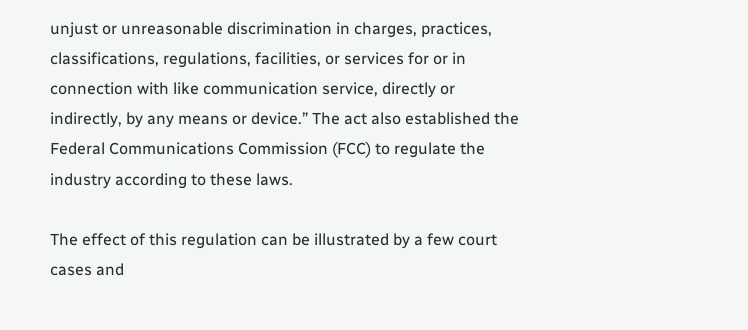unjust or unreasonable discrimination in charges, practices, classifications, regulations, facilities, or services for or in connection with like communication service, directly or indirectly, by any means or device.” The act also established the Federal Communications Commission (FCC) to regulate the industry according to these laws.

The effect of this regulation can be illustrated by a few court cases and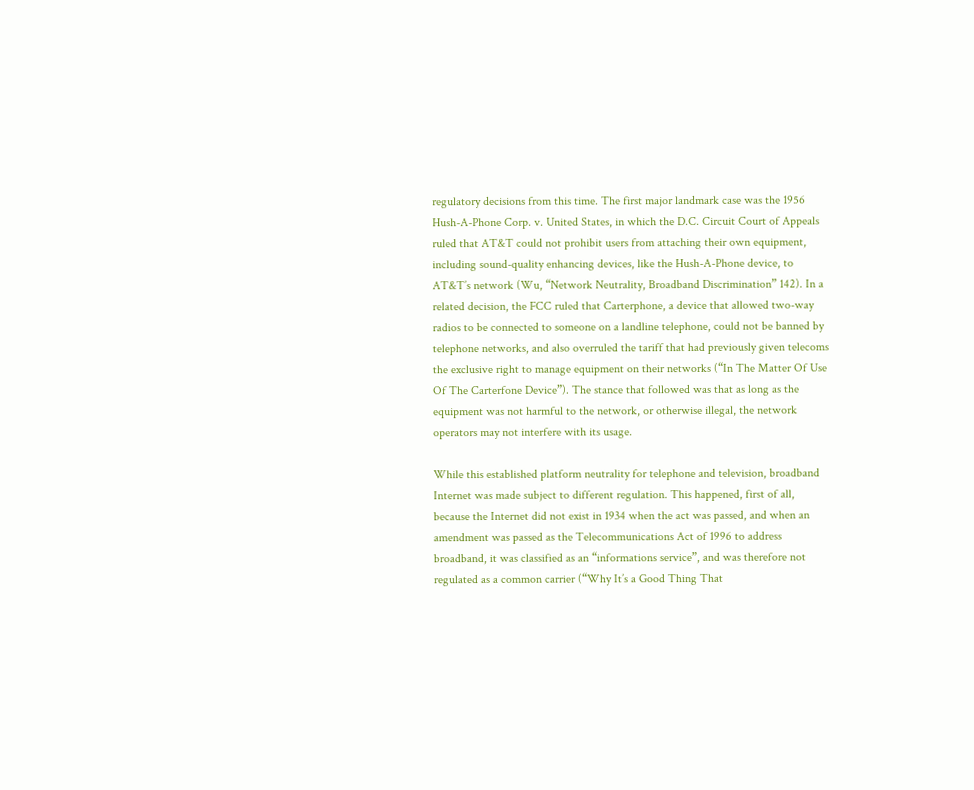regulatory decisions from this time. The first major landmark case was the 1956 Hush-A-Phone Corp. v. United States, in which the D.C. Circuit Court of Appeals ruled that AT&T could not prohibit users from attaching their own equipment, including sound-quality enhancing devices, like the Hush-A-Phone device, to AT&T’s network (Wu, “Network Neutrality, Broadband Discrimination” 142). In a related decision, the FCC ruled that Carterphone, a device that allowed two-way radios to be connected to someone on a landline telephone, could not be banned by telephone networks, and also overruled the tariff that had previously given telecoms the exclusive right to manage equipment on their networks (“In The Matter Of Use Of The Carterfone Device”). The stance that followed was that as long as the equipment was not harmful to the network, or otherwise illegal, the network operators may not interfere with its usage.

While this established platform neutrality for telephone and television, broadband Internet was made subject to different regulation. This happened, first of all, because the Internet did not exist in 1934 when the act was passed, and when an amendment was passed as the Telecommunications Act of 1996 to address broadband, it was classified as an “informations service”, and was therefore not regulated as a common carrier (“Why It’s a Good Thing That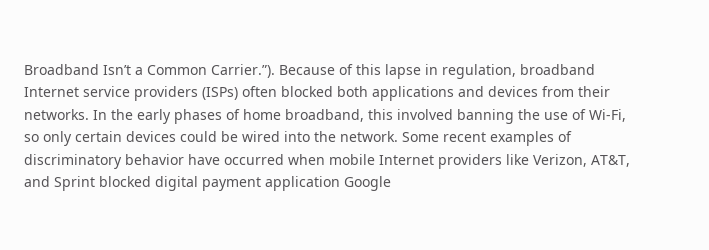Broadband Isn’t a Common Carrier.”). Because of this lapse in regulation, broadband Internet service providers (ISPs) often blocked both applications and devices from their networks. In the early phases of home broadband, this involved banning the use of Wi-Fi, so only certain devices could be wired into the network. Some recent examples of discriminatory behavior have occurred when mobile Internet providers like Verizon, AT&T, and Sprint blocked digital payment application Google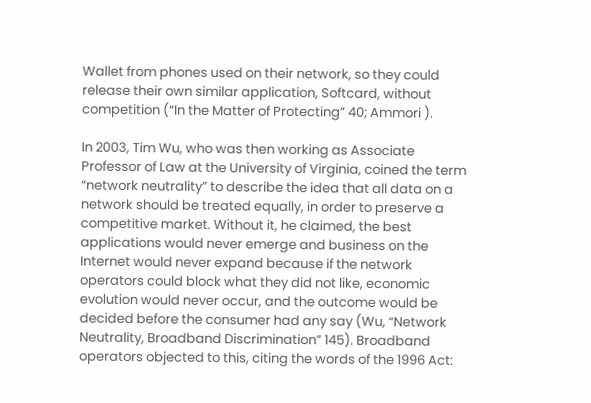Wallet from phones used on their network, so they could release their own similar application, Softcard, without competition (“In the Matter of Protecting” 40; Ammori ).

In 2003, Tim Wu, who was then working as Associate Professor of Law at the University of Virginia, coined the term “network neutrality” to describe the idea that all data on a network should be treated equally, in order to preserve a competitive market. Without it, he claimed, the best applications would never emerge and business on the Internet would never expand because if the network operators could block what they did not like, economic evolution would never occur, and the outcome would be decided before the consumer had any say (Wu, “Network Neutrality, Broadband Discrimination” 145). Broadband operators objected to this, citing the words of the 1996 Act: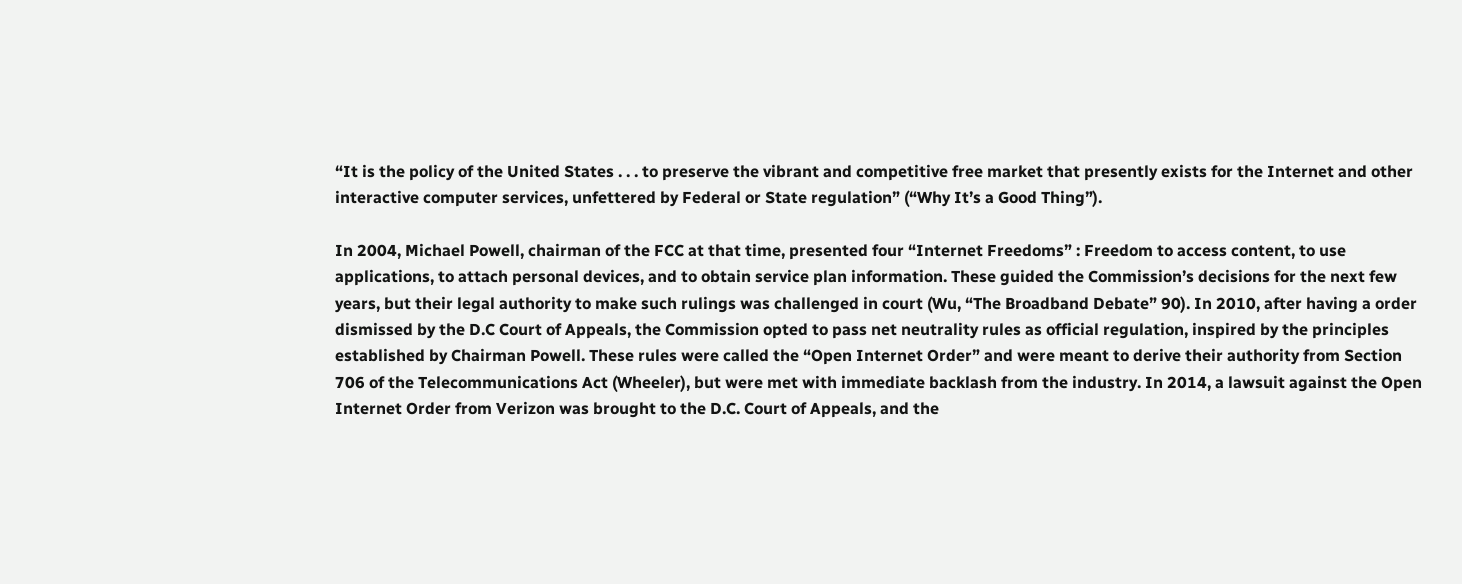“It is the policy of the United States . . . to preserve the vibrant and competitive free market that presently exists for the Internet and other interactive computer services, unfettered by Federal or State regulation” (“Why It’s a Good Thing”).

In 2004, Michael Powell, chairman of the FCC at that time, presented four “Internet Freedoms” : Freedom to access content, to use applications, to attach personal devices, and to obtain service plan information. These guided the Commission’s decisions for the next few years, but their legal authority to make such rulings was challenged in court (Wu, “The Broadband Debate” 90). In 2010, after having a order dismissed by the D.C Court of Appeals, the Commission opted to pass net neutrality rules as official regulation, inspired by the principles established by Chairman Powell. These rules were called the “Open Internet Order” and were meant to derive their authority from Section 706 of the Telecommunications Act (Wheeler), but were met with immediate backlash from the industry. In 2014, a lawsuit against the Open Internet Order from Verizon was brought to the D.C. Court of Appeals, and the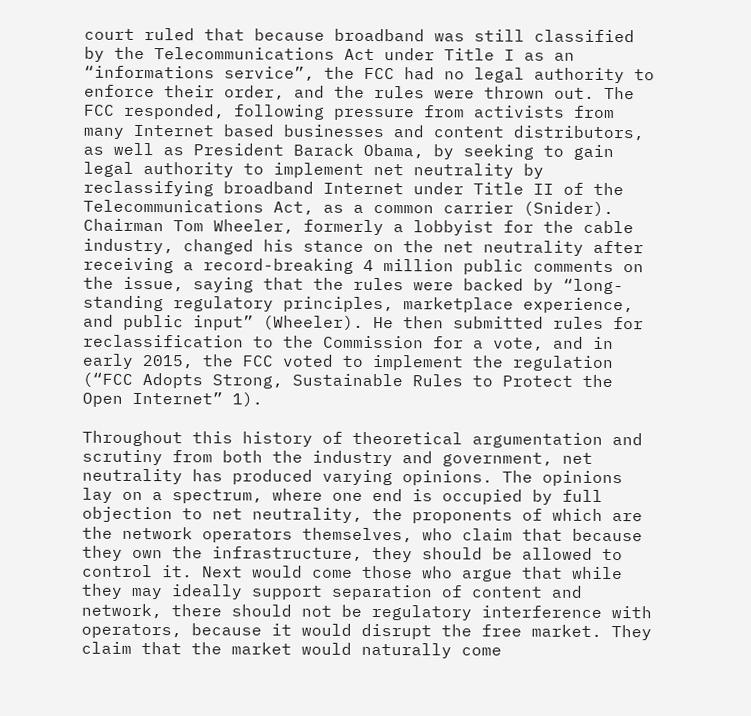court ruled that because broadband was still classified by the Telecommunications Act under Title I as an “informations service”, the FCC had no legal authority to enforce their order, and the rules were thrown out. The FCC responded, following pressure from activists from many Internet based businesses and content distributors, as well as President Barack Obama, by seeking to gain legal authority to implement net neutrality by reclassifying broadband Internet under Title II of the Telecommunications Act, as a common carrier (Snider). Chairman Tom Wheeler, formerly a lobbyist for the cable industry, changed his stance on the net neutrality after receiving a record-breaking 4 million public comments on the issue, saying that the rules were backed by “long-standing regulatory principles, marketplace experience, and public input” (Wheeler). He then submitted rules for reclassification to the Commission for a vote, and in early 2015, the FCC voted to implement the regulation (“FCC Adopts Strong, Sustainable Rules to Protect the Open Internet” 1).

Throughout this history of theoretical argumentation and scrutiny from both the industry and government, net neutrality has produced varying opinions. The opinions lay on a spectrum, where one end is occupied by full objection to net neutrality, the proponents of which are the network operators themselves, who claim that because they own the infrastructure, they should be allowed to control it. Next would come those who argue that while they may ideally support separation of content and network, there should not be regulatory interference with operators, because it would disrupt the free market. They claim that the market would naturally come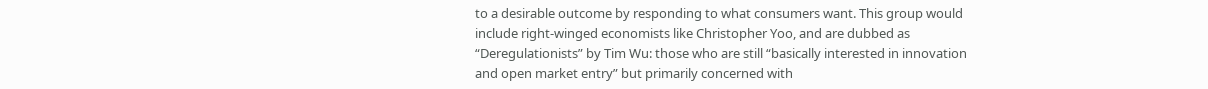to a desirable outcome by responding to what consumers want. This group would include right-winged economists like Christopher Yoo, and are dubbed as “Deregulationists” by Tim Wu: those who are still “basically interested in innovation and open market entry” but primarily concerned with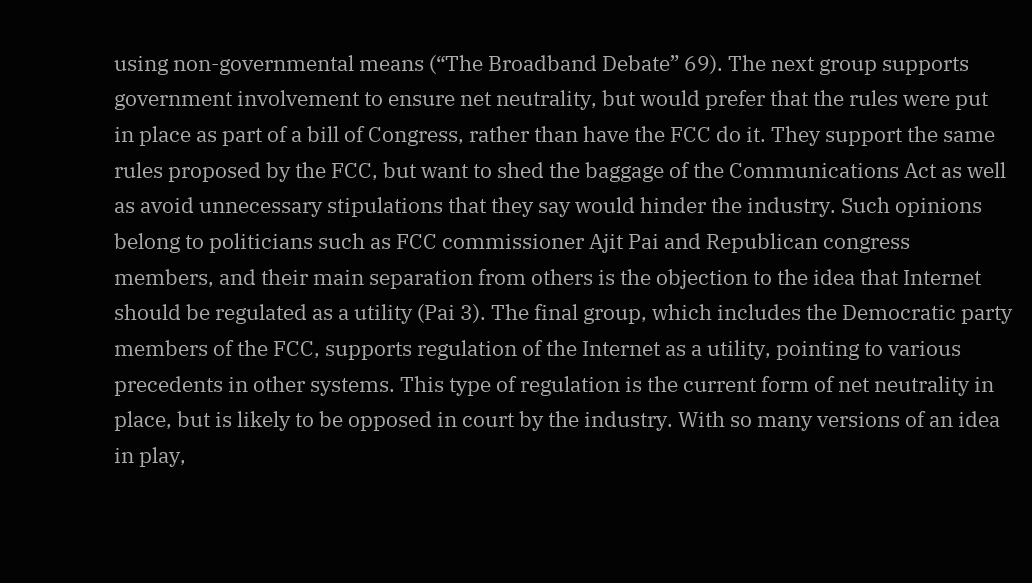using non-governmental means (“The Broadband Debate” 69). The next group supports government involvement to ensure net neutrality, but would prefer that the rules were put in place as part of a bill of Congress, rather than have the FCC do it. They support the same rules proposed by the FCC, but want to shed the baggage of the Communications Act as well as avoid unnecessary stipulations that they say would hinder the industry. Such opinions belong to politicians such as FCC commissioner Ajit Pai and Republican congress members, and their main separation from others is the objection to the idea that Internet should be regulated as a utility (Pai 3). The final group, which includes the Democratic party members of the FCC, supports regulation of the Internet as a utility, pointing to various precedents in other systems. This type of regulation is the current form of net neutrality in place, but is likely to be opposed in court by the industry. With so many versions of an idea in play,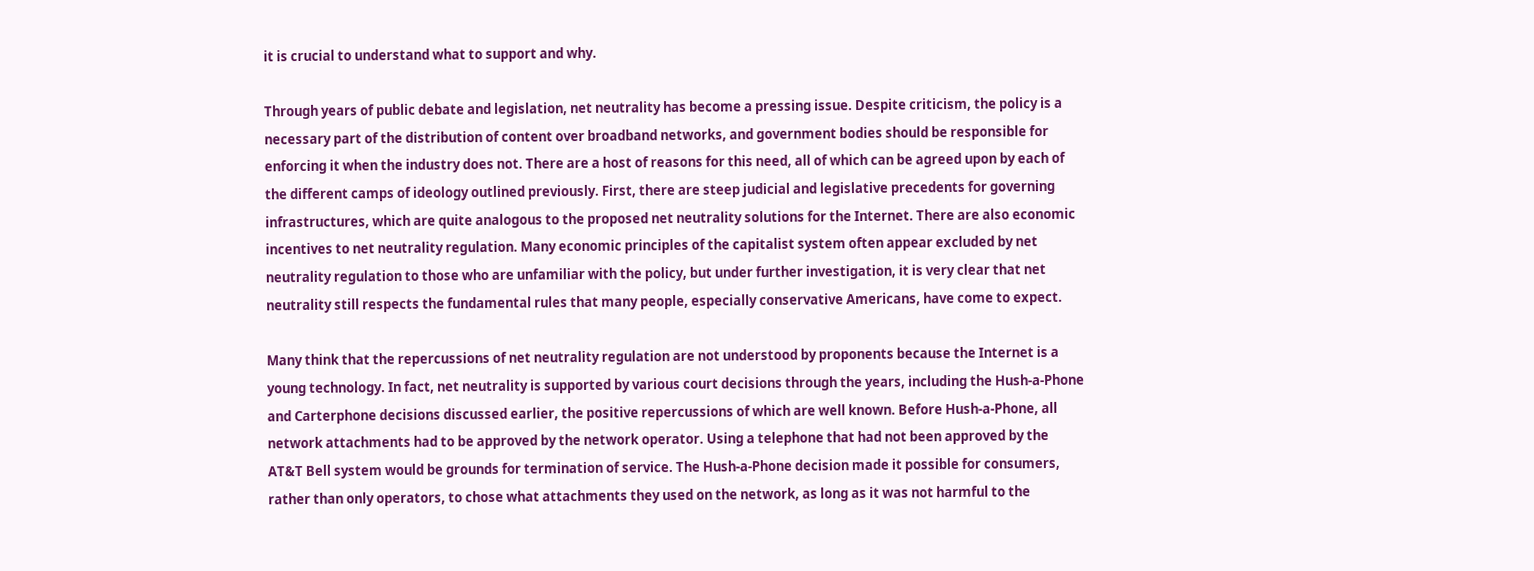it is crucial to understand what to support and why.

Through years of public debate and legislation, net neutrality has become a pressing issue. Despite criticism, the policy is a necessary part of the distribution of content over broadband networks, and government bodies should be responsible for enforcing it when the industry does not. There are a host of reasons for this need, all of which can be agreed upon by each of the different camps of ideology outlined previously. First, there are steep judicial and legislative precedents for governing infrastructures, which are quite analogous to the proposed net neutrality solutions for the Internet. There are also economic incentives to net neutrality regulation. Many economic principles of the capitalist system often appear excluded by net neutrality regulation to those who are unfamiliar with the policy, but under further investigation, it is very clear that net neutrality still respects the fundamental rules that many people, especially conservative Americans, have come to expect.

Many think that the repercussions of net neutrality regulation are not understood by proponents because the Internet is a young technology. In fact, net neutrality is supported by various court decisions through the years, including the Hush-a-Phone and Carterphone decisions discussed earlier, the positive repercussions of which are well known. Before Hush-a-Phone, all network attachments had to be approved by the network operator. Using a telephone that had not been approved by the AT&T Bell system would be grounds for termination of service. The Hush-a-Phone decision made it possible for consumers, rather than only operators, to chose what attachments they used on the network, as long as it was not harmful to the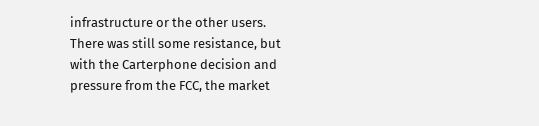infrastructure or the other users. There was still some resistance, but with the Carterphone decision and pressure from the FCC, the market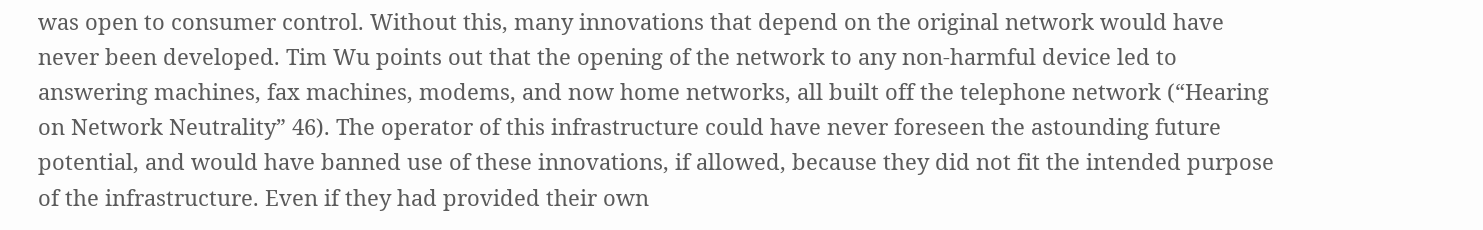was open to consumer control. Without this, many innovations that depend on the original network would have never been developed. Tim Wu points out that the opening of the network to any non-harmful device led to answering machines, fax machines, modems, and now home networks, all built off the telephone network (“Hearing on Network Neutrality” 46). The operator of this infrastructure could have never foreseen the astounding future potential, and would have banned use of these innovations, if allowed, because they did not fit the intended purpose of the infrastructure. Even if they had provided their own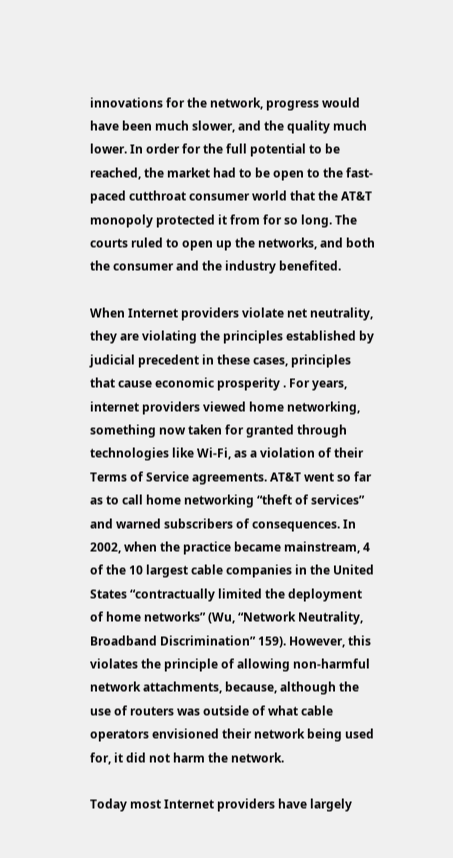innovations for the network, progress would have been much slower, and the quality much lower. In order for the full potential to be reached, the market had to be open to the fast-paced cutthroat consumer world that the AT&T monopoly protected it from for so long. The courts ruled to open up the networks, and both the consumer and the industry benefited.

When Internet providers violate net neutrality, they are violating the principles established by judicial precedent in these cases, principles that cause economic prosperity . For years, internet providers viewed home networking, something now taken for granted through technologies like Wi-Fi, as a violation of their Terms of Service agreements. AT&T went so far as to call home networking “theft of services” and warned subscribers of consequences. In 2002, when the practice became mainstream, 4 of the 10 largest cable companies in the United States “contractually limited the deployment of home networks” (Wu, “Network Neutrality, Broadband Discrimination” 159). However, this violates the principle of allowing non-harmful network attachments, because, although the use of routers was outside of what cable operators envisioned their network being used for, it did not harm the network.

Today most Internet providers have largely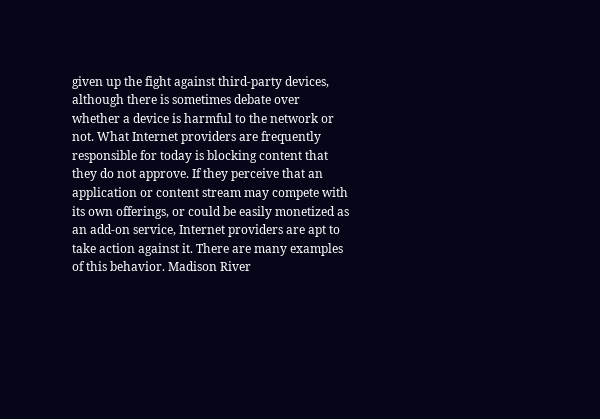given up the fight against third-party devices, although there is sometimes debate over whether a device is harmful to the network or not. What Internet providers are frequently responsible for today is blocking content that they do not approve. If they perceive that an application or content stream may compete with its own offerings, or could be easily monetized as an add-on service, Internet providers are apt to take action against it. There are many examples of this behavior. Madison River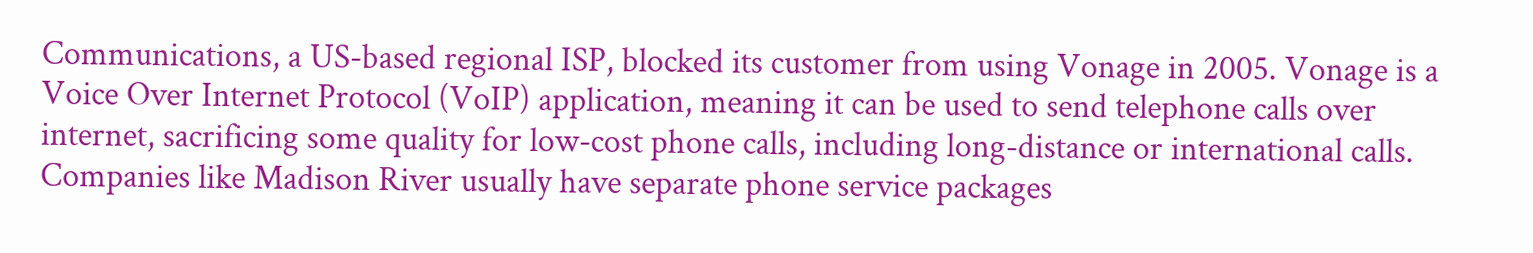Communications, a US-based regional ISP, blocked its customer from using Vonage in 2005. Vonage is a Voice Over Internet Protocol (VoIP) application, meaning it can be used to send telephone calls over internet, sacrificing some quality for low-cost phone calls, including long-distance or international calls. Companies like Madison River usually have separate phone service packages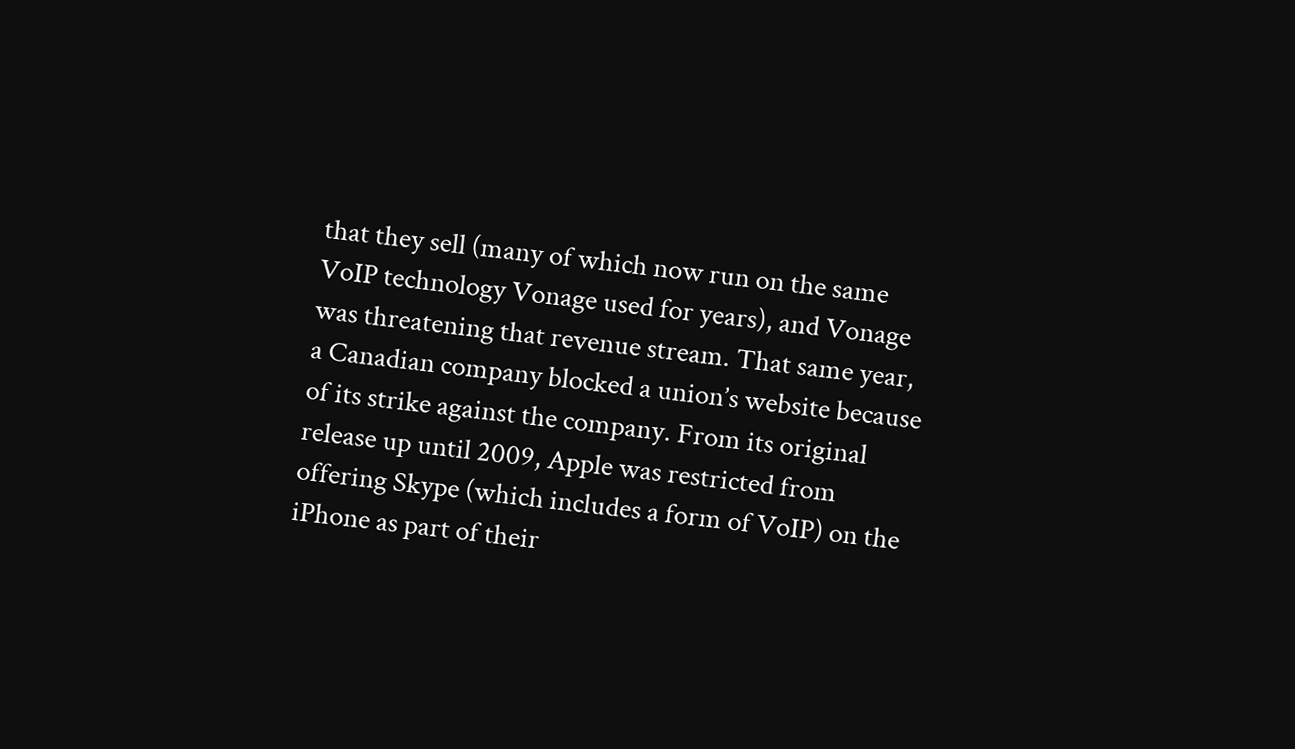that they sell (many of which now run on the same VoIP technology Vonage used for years), and Vonage was threatening that revenue stream. That same year, a Canadian company blocked a union’s website because of its strike against the company. From its original release up until 2009, Apple was restricted from offering Skype (which includes a form of VoIP) on the iPhone as part of their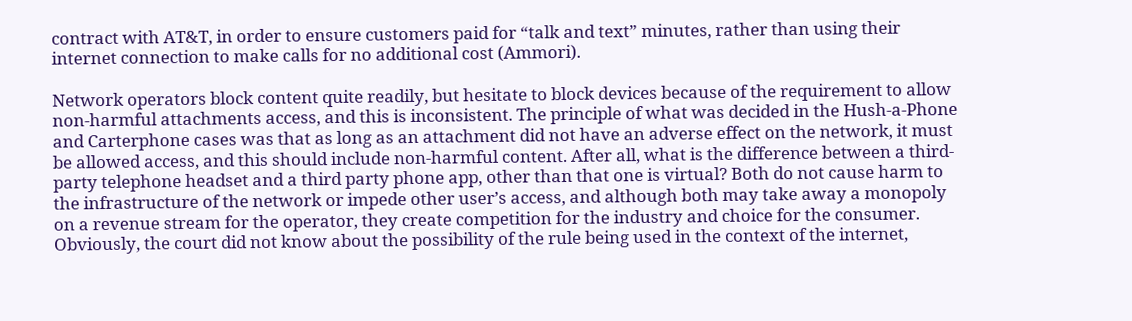contract with AT&T, in order to ensure customers paid for “talk and text” minutes, rather than using their internet connection to make calls for no additional cost (Ammori).

Network operators block content quite readily, but hesitate to block devices because of the requirement to allow non-harmful attachments access, and this is inconsistent. The principle of what was decided in the Hush-a-Phone and Carterphone cases was that as long as an attachment did not have an adverse effect on the network, it must be allowed access, and this should include non-harmful content. After all, what is the difference between a third-party telephone headset and a third party phone app, other than that one is virtual? Both do not cause harm to the infrastructure of the network or impede other user’s access, and although both may take away a monopoly on a revenue stream for the operator, they create competition for the industry and choice for the consumer. Obviously, the court did not know about the possibility of the rule being used in the context of the internet,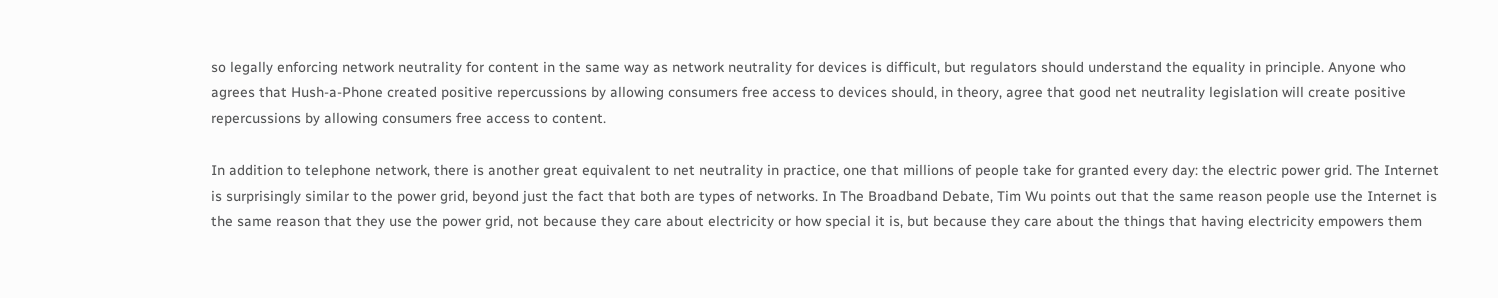so legally enforcing network neutrality for content in the same way as network neutrality for devices is difficult, but regulators should understand the equality in principle. Anyone who agrees that Hush-a-Phone created positive repercussions by allowing consumers free access to devices should, in theory, agree that good net neutrality legislation will create positive repercussions by allowing consumers free access to content.

In addition to telephone network, there is another great equivalent to net neutrality in practice, one that millions of people take for granted every day: the electric power grid. The Internet is surprisingly similar to the power grid, beyond just the fact that both are types of networks. In The Broadband Debate, Tim Wu points out that the same reason people use the Internet is the same reason that they use the power grid, not because they care about electricity or how special it is, but because they care about the things that having electricity empowers them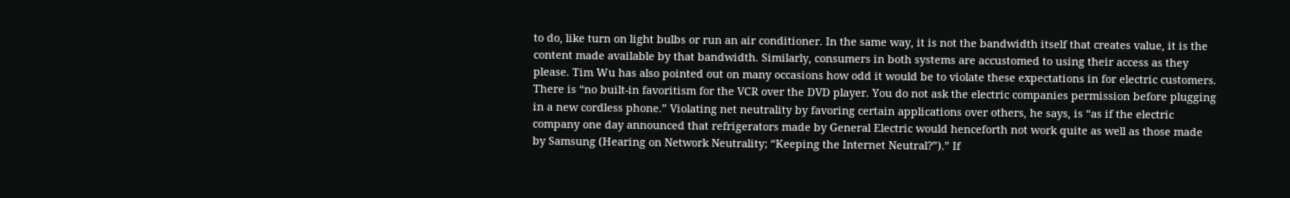to do, like turn on light bulbs or run an air conditioner. In the same way, it is not the bandwidth itself that creates value, it is the content made available by that bandwidth. Similarly, consumers in both systems are accustomed to using their access as they please. Tim Wu has also pointed out on many occasions how odd it would be to violate these expectations in for electric customers. There is “no built-in favoritism for the VCR over the DVD player. You do not ask the electric companies permission before plugging in a new cordless phone.” Violating net neutrality by favoring certain applications over others, he says, is “as if the electric company one day announced that refrigerators made by General Electric would henceforth not work quite as well as those made by Samsung (Hearing on Network Neutrality; “Keeping the Internet Neutral?”).” If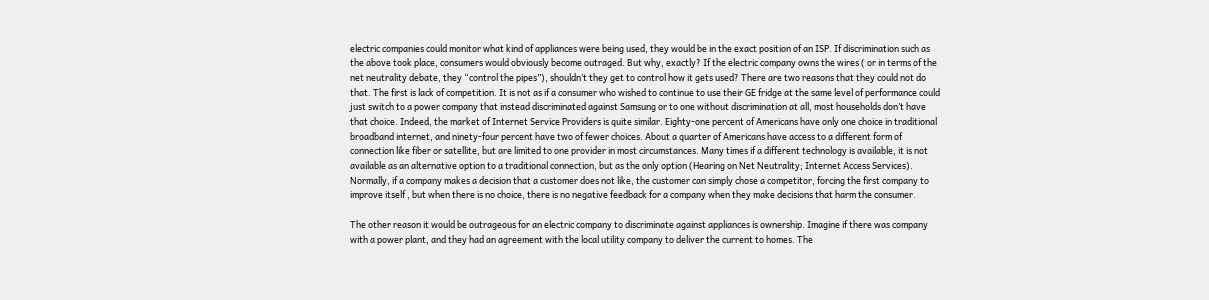electric companies could monitor what kind of appliances were being used, they would be in the exact position of an ISP. If discrimination such as the above took place, consumers would obviously become outraged. But why, exactly? If the electric company owns the wires ( or in terms of the net neutrality debate, they “control the pipes”), shouldn’t they get to control how it gets used? There are two reasons that they could not do that. The first is lack of competition. It is not as if a consumer who wished to continue to use their GE fridge at the same level of performance could just switch to a power company that instead discriminated against Samsung or to one without discrimination at all, most households don’t have that choice. Indeed, the market of Internet Service Providers is quite similar. Eighty-one percent of Americans have only one choice in traditional broadband internet, and ninety-four percent have two of fewer choices. About a quarter of Americans have access to a different form of connection like fiber or satellite, but are limited to one provider in most circumstances. Many times if a different technology is available, it is not available as an alternative option to a traditional connection, but as the only option (Hearing on Net Neutrality; Internet Access Services). Normally, if a company makes a decision that a customer does not like, the customer can simply chose a competitor, forcing the first company to improve itself , but when there is no choice, there is no negative feedback for a company when they make decisions that harm the consumer.

The other reason it would be outrageous for an electric company to discriminate against appliances is ownership. Imagine if there was company with a power plant, and they had an agreement with the local utility company to deliver the current to homes. The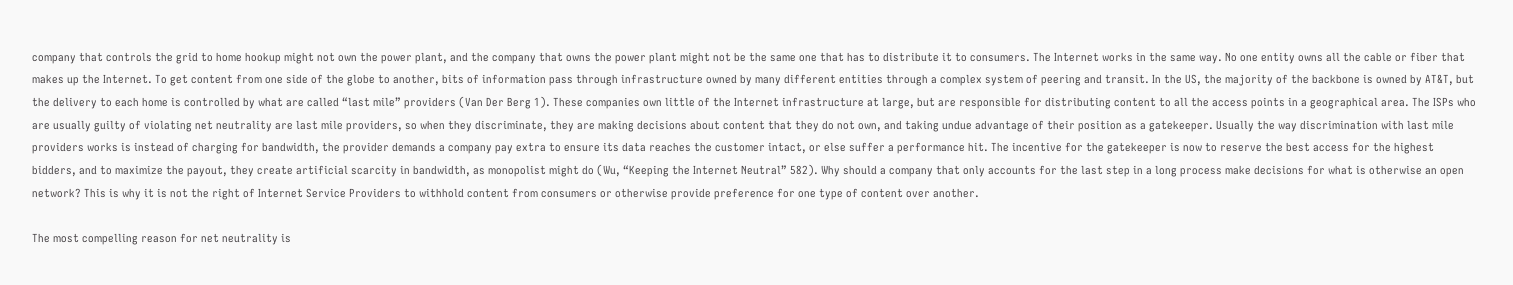company that controls the grid to home hookup might not own the power plant, and the company that owns the power plant might not be the same one that has to distribute it to consumers. The Internet works in the same way. No one entity owns all the cable or fiber that makes up the Internet. To get content from one side of the globe to another, bits of information pass through infrastructure owned by many different entities through a complex system of peering and transit. In the US, the majority of the backbone is owned by AT&T, but the delivery to each home is controlled by what are called “last mile” providers (Van Der Berg 1). These companies own little of the Internet infrastructure at large, but are responsible for distributing content to all the access points in a geographical area. The ISPs who are usually guilty of violating net neutrality are last mile providers, so when they discriminate, they are making decisions about content that they do not own, and taking undue advantage of their position as a gatekeeper. Usually the way discrimination with last mile providers works is instead of charging for bandwidth, the provider demands a company pay extra to ensure its data reaches the customer intact, or else suffer a performance hit. The incentive for the gatekeeper is now to reserve the best access for the highest bidders, and to maximize the payout, they create artificial scarcity in bandwidth, as monopolist might do (Wu, “Keeping the Internet Neutral” 582). Why should a company that only accounts for the last step in a long process make decisions for what is otherwise an open network? This is why it is not the right of Internet Service Providers to withhold content from consumers or otherwise provide preference for one type of content over another.

The most compelling reason for net neutrality is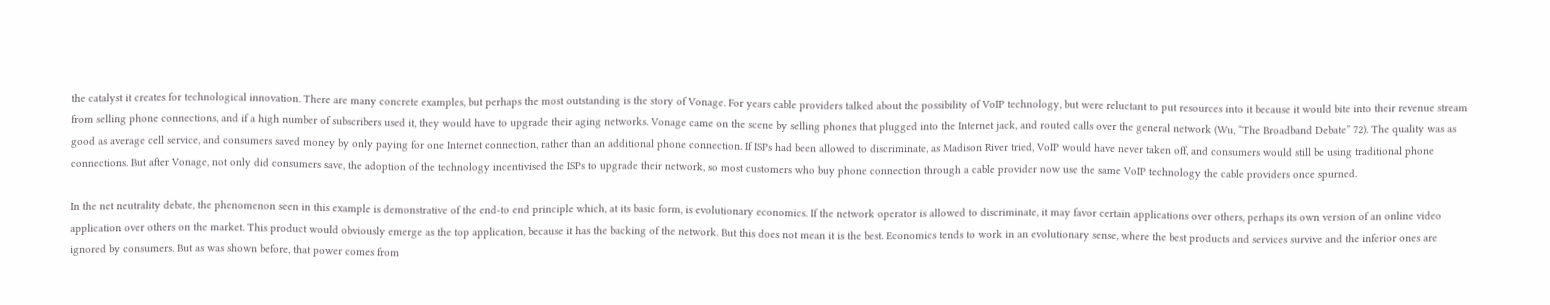the catalyst it creates for technological innovation. There are many concrete examples, but perhaps the most outstanding is the story of Vonage. For years cable providers talked about the possibility of VoIP technology, but were reluctant to put resources into it because it would bite into their revenue stream from selling phone connections, and if a high number of subscribers used it, they would have to upgrade their aging networks. Vonage came on the scene by selling phones that plugged into the Internet jack, and routed calls over the general network (Wu, “The Broadband Debate” 72). The quality was as good as average cell service, and consumers saved money by only paying for one Internet connection, rather than an additional phone connection. If ISPs had been allowed to discriminate, as Madison River tried, VoIP would have never taken off, and consumers would still be using traditional phone connections. But after Vonage, not only did consumers save, the adoption of the technology incentivised the ISPs to upgrade their network, so most customers who buy phone connection through a cable provider now use the same VoIP technology the cable providers once spurned.

In the net neutrality debate, the phenomenon seen in this example is demonstrative of the end-to end principle which, at its basic form, is evolutionary economics. If the network operator is allowed to discriminate, it may favor certain applications over others, perhaps its own version of an online video application over others on the market. This product would obviously emerge as the top application, because it has the backing of the network. But this does not mean it is the best. Economics tends to work in an evolutionary sense, where the best products and services survive and the inferior ones are ignored by consumers. But as was shown before, that power comes from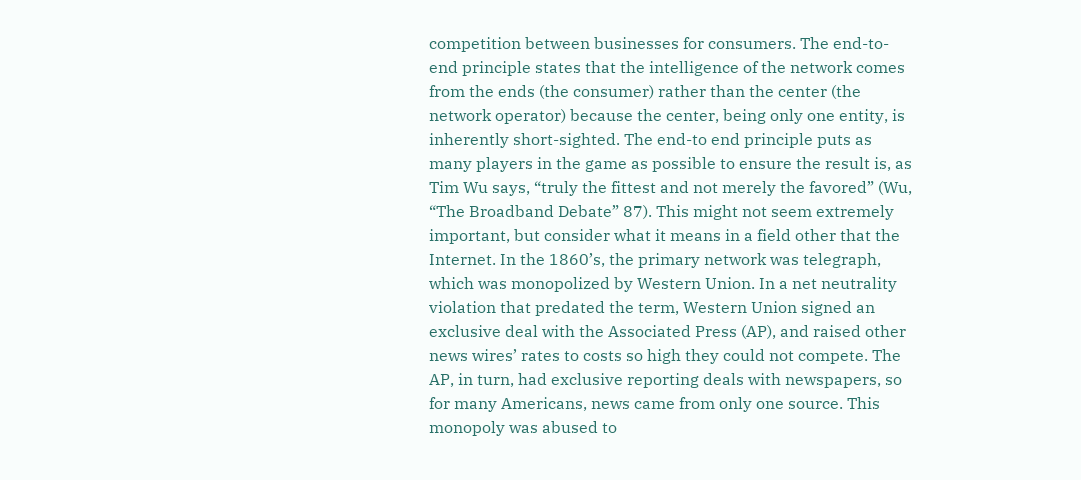competition between businesses for consumers. The end-to-end principle states that the intelligence of the network comes from the ends (the consumer) rather than the center (the network operator) because the center, being only one entity, is inherently short-sighted. The end-to end principle puts as many players in the game as possible to ensure the result is, as Tim Wu says, “truly the fittest and not merely the favored” (Wu, “The Broadband Debate” 87). This might not seem extremely important, but consider what it means in a field other that the Internet. In the 1860’s, the primary network was telegraph, which was monopolized by Western Union. In a net neutrality violation that predated the term, Western Union signed an exclusive deal with the Associated Press (AP), and raised other news wires’ rates to costs so high they could not compete. The AP, in turn, had exclusive reporting deals with newspapers, so for many Americans, news came from only one source. This monopoly was abused to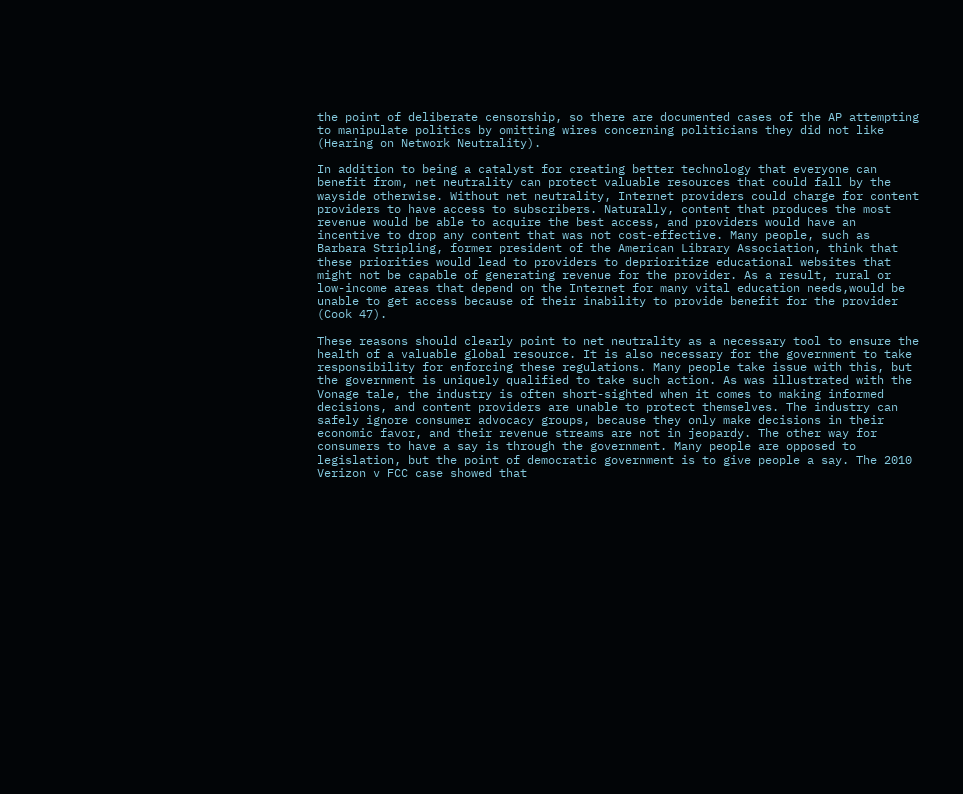the point of deliberate censorship, so there are documented cases of the AP attempting to manipulate politics by omitting wires concerning politicians they did not like (Hearing on Network Neutrality).

In addition to being a catalyst for creating better technology that everyone can benefit from, net neutrality can protect valuable resources that could fall by the wayside otherwise. Without net neutrality, Internet providers could charge for content providers to have access to subscribers. Naturally, content that produces the most revenue would be able to acquire the best access, and providers would have an incentive to drop any content that was not cost-effective. Many people, such as Barbara Stripling, former president of the American Library Association, think that these priorities would lead to providers to deprioritize educational websites that might not be capable of generating revenue for the provider. As a result, rural or low-income areas that depend on the Internet for many vital education needs,would be unable to get access because of their inability to provide benefit for the provider (Cook 47).

These reasons should clearly point to net neutrality as a necessary tool to ensure the health of a valuable global resource. It is also necessary for the government to take responsibility for enforcing these regulations. Many people take issue with this, but the government is uniquely qualified to take such action. As was illustrated with the Vonage tale, the industry is often short-sighted when it comes to making informed decisions, and content providers are unable to protect themselves. The industry can safely ignore consumer advocacy groups, because they only make decisions in their economic favor, and their revenue streams are not in jeopardy. The other way for consumers to have a say is through the government. Many people are opposed to legislation, but the point of democratic government is to give people a say. The 2010 Verizon v FCC case showed that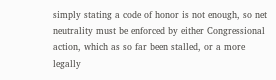simply stating a code of honor is not enough, so net neutrality must be enforced by either Congressional action, which as so far been stalled, or a more legally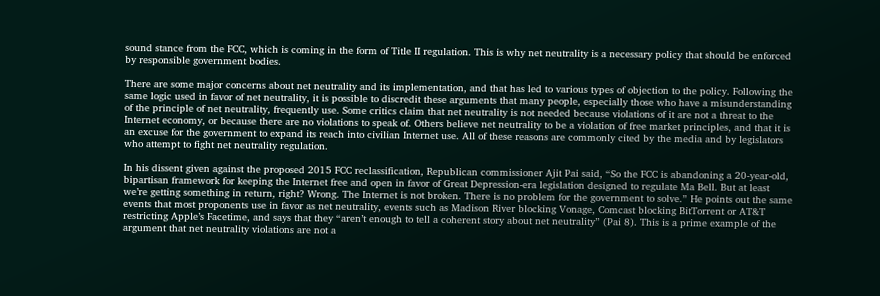sound stance from the FCC, which is coming in the form of Title II regulation. This is why net neutrality is a necessary policy that should be enforced by responsible government bodies.

There are some major concerns about net neutrality and its implementation, and that has led to various types of objection to the policy. Following the same logic used in favor of net neutrality, it is possible to discredit these arguments that many people, especially those who have a misunderstanding of the principle of net neutrality, frequently use. Some critics claim that net neutrality is not needed because violations of it are not a threat to the Internet economy, or because there are no violations to speak of. Others believe net neutrality to be a violation of free market principles, and that it is an excuse for the government to expand its reach into civilian Internet use. All of these reasons are commonly cited by the media and by legislators who attempt to fight net neutrality regulation.

In his dissent given against the proposed 2015 FCC reclassification, Republican commissioner Ajit Pai said, “So the FCC is abandoning a 20-year-old, bipartisan framework for keeping the Internet free and open in favor of Great Depression-era legislation designed to regulate Ma Bell. But at least we’re getting something in return, right? Wrong. The Internet is not broken. There is no problem for the government to solve.” He points out the same events that most proponents use in favor as net neutrality, events such as Madison River blocking Vonage, Comcast blocking BitTorrent or AT&T restricting Apple’s Facetime, and says that they “aren’t enough to tell a coherent story about net neutrality” (Pai 8). This is a prime example of the argument that net neutrality violations are not a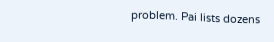problem. Pai lists dozens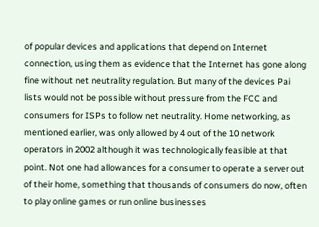of popular devices and applications that depend on Internet connection, using them as evidence that the Internet has gone along fine without net neutrality regulation. But many of the devices Pai lists would not be possible without pressure from the FCC and consumers for ISPs to follow net neutrality. Home networking, as mentioned earlier, was only allowed by 4 out of the 10 network operators in 2002 although it was technologically feasible at that point. Not one had allowances for a consumer to operate a server out of their home, something that thousands of consumers do now, often to play online games or run online businesses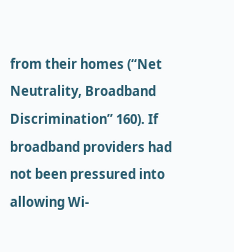from their homes (“Net Neutrality, Broadband Discrimination” 160). If broadband providers had not been pressured into allowing Wi-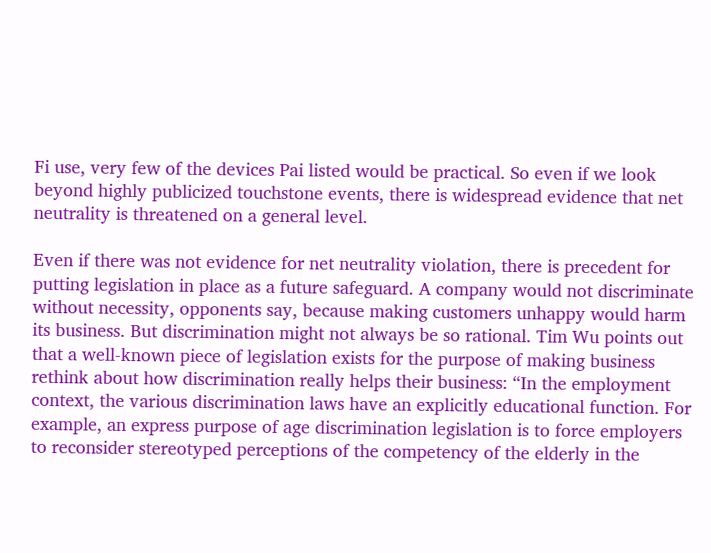Fi use, very few of the devices Pai listed would be practical. So even if we look beyond highly publicized touchstone events, there is widespread evidence that net neutrality is threatened on a general level.

Even if there was not evidence for net neutrality violation, there is precedent for putting legislation in place as a future safeguard. A company would not discriminate without necessity, opponents say, because making customers unhappy would harm its business. But discrimination might not always be so rational. Tim Wu points out that a well-known piece of legislation exists for the purpose of making business rethink about how discrimination really helps their business: “In the employment context, the various discrimination laws have an explicitly educational function. For example, an express purpose of age discrimination legislation is to force employers to reconsider stereotyped perceptions of the competency of the elderly in the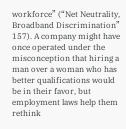workforce” (“Net Neutrality, Broadband Discrimination” 157). A company might have once operated under the misconception that hiring a man over a woman who has better qualifications would be in their favor, but employment laws help them rethink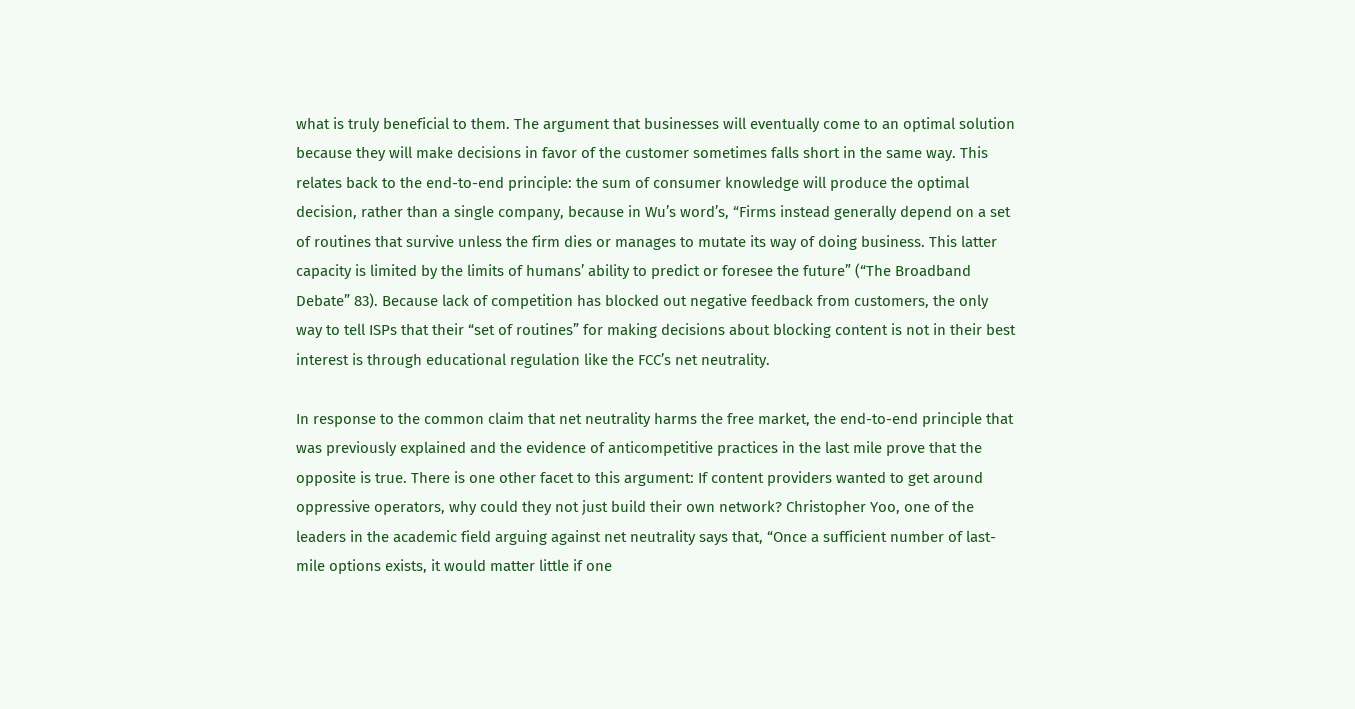what is truly beneficial to them. The argument that businesses will eventually come to an optimal solution because they will make decisions in favor of the customer sometimes falls short in the same way. This relates back to the end-to-end principle: the sum of consumer knowledge will produce the optimal decision, rather than a single company, because in Wu’s word’s, “Firms instead generally depend on a set of routines that survive unless the firm dies or manages to mutate its way of doing business. This latter capacity is limited by the limits of humans’ ability to predict or foresee the future” (“The Broadband Debate” 83). Because lack of competition has blocked out negative feedback from customers, the only way to tell ISPs that their “set of routines” for making decisions about blocking content is not in their best interest is through educational regulation like the FCC’s net neutrality.

In response to the common claim that net neutrality harms the free market, the end-to-end principle that was previously explained and the evidence of anticompetitive practices in the last mile prove that the opposite is true. There is one other facet to this argument: If content providers wanted to get around oppressive operators, why could they not just build their own network? Christopher Yoo, one of the leaders in the academic field arguing against net neutrality says that, “Once a sufficient number of last-mile options exists, it would matter little if one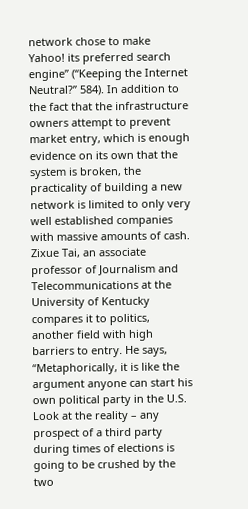network chose to make Yahoo! its preferred search engine” (“Keeping the Internet Neutral?” 584). In addition to the fact that the infrastructure owners attempt to prevent market entry, which is enough evidence on its own that the system is broken, the practicality of building a new network is limited to only very well established companies with massive amounts of cash. Zixue Tai, an associate professor of Journalism and Telecommunications at the University of Kentucky compares it to politics, another field with high barriers to entry. He says, “Metaphorically, it is like the argument anyone can start his own political party in the U.S. Look at the reality – any prospect of a third party during times of elections is going to be crushed by the two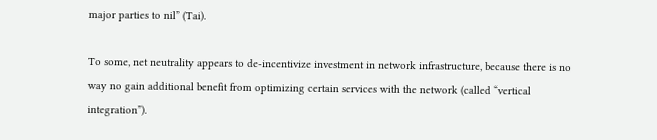major parties to nil” (Tai).

To some, net neutrality appears to de-incentivize investment in network infrastructure, because there is no way no gain additional benefit from optimizing certain services with the network (called “vertical integration”).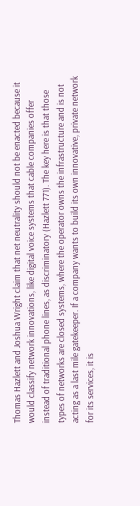Thomas Hazlett and Joshua Wright claim that net neutrality should not be enacted because it would classify network innovations, like digital voice systems that cable companies offer instead of traditional phone lines, as discriminatory (Hazlett 771). The key here is that those types of networks are closed systems, where the operator owns the infrastructure and is not acting as a last mile gatekeeper. If a company wants to build its own innovative, private network for its services, it is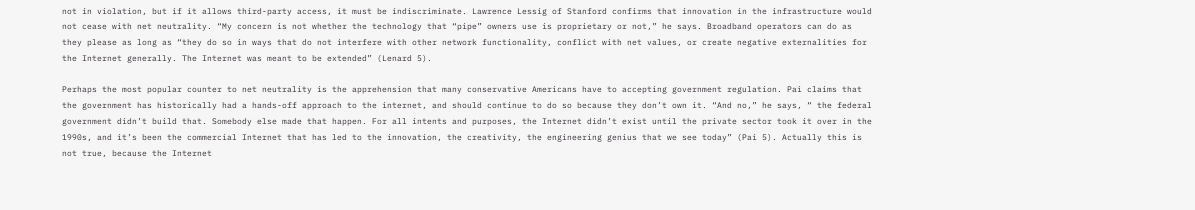not in violation, but if it allows third-party access, it must be indiscriminate. Lawrence Lessig of Stanford confirms that innovation in the infrastructure would not cease with net neutrality. “My concern is not whether the technology that “pipe” owners use is proprietary or not,” he says. Broadband operators can do as they please as long as “they do so in ways that do not interfere with other network functionality, conflict with net values, or create negative externalities for the Internet generally. The Internet was meant to be extended” (Lenard 5).

Perhaps the most popular counter to net neutrality is the apprehension that many conservative Americans have to accepting government regulation. Pai claims that the government has historically had a hands-off approach to the internet, and should continue to do so because they don’t own it. “And no,” he says, “ the federal government didn’t build that. Somebody else made that happen. For all intents and purposes, the Internet didn’t exist until the private sector took it over in the 1990s, and it’s been the commercial Internet that has led to the innovation, the creativity, the engineering genius that we see today” (Pai 5). Actually this is not true, because the Internet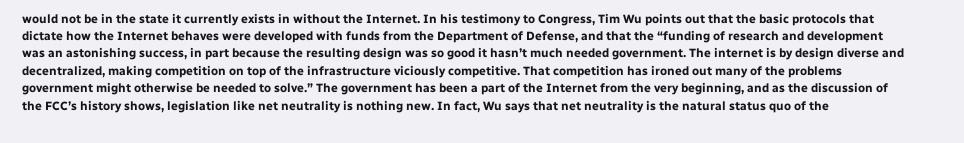would not be in the state it currently exists in without the Internet. In his testimony to Congress, Tim Wu points out that the basic protocols that dictate how the Internet behaves were developed with funds from the Department of Defense, and that the “funding of research and development was an astonishing success, in part because the resulting design was so good it hasn’t much needed government. The internet is by design diverse and decentralized, making competition on top of the infrastructure viciously competitive. That competition has ironed out many of the problems government might otherwise be needed to solve.” The government has been a part of the Internet from the very beginning, and as the discussion of the FCC’s history shows, legislation like net neutrality is nothing new. In fact, Wu says that net neutrality is the natural status quo of the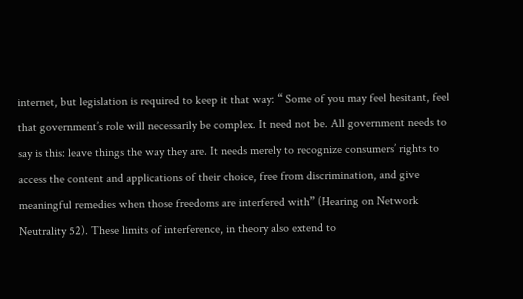internet, but legislation is required to keep it that way: “ Some of you may feel hesitant, feel that government’s role will necessarily be complex. It need not be. All government needs to say is this: leave things the way they are. It needs merely to recognize consumers’ rights to access the content and applications of their choice, free from discrimination, and give meaningful remedies when those freedoms are interfered with” (Hearing on Network Neutrality 52). These limits of interference, in theory also extend to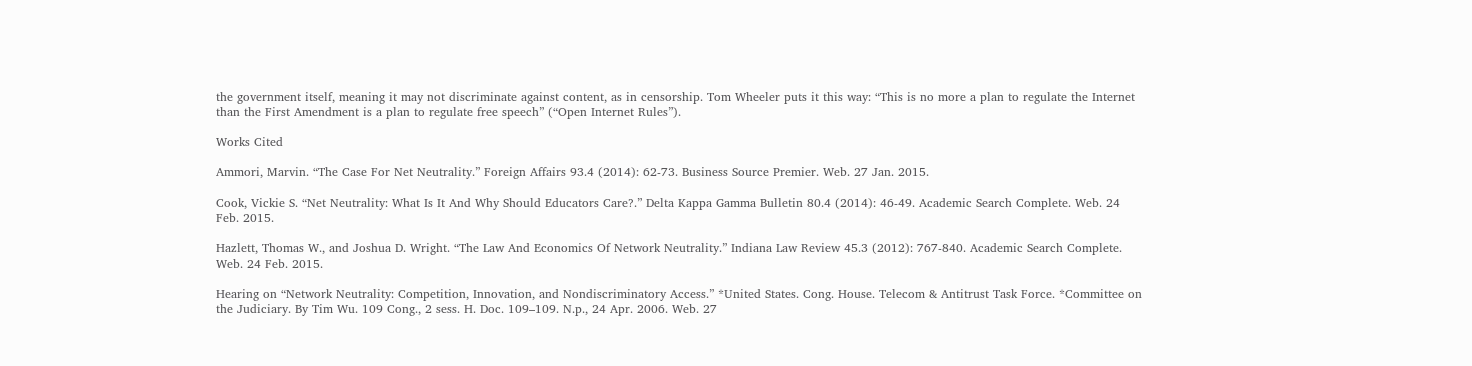the government itself, meaning it may not discriminate against content, as in censorship. Tom Wheeler puts it this way: “This is no more a plan to regulate the Internet than the First Amendment is a plan to regulate free speech” (“Open Internet Rules”).

Works Cited

Ammori, Marvin. “The Case For Net Neutrality.” Foreign Affairs 93.4 (2014): 62-73. Business Source Premier. Web. 27 Jan. 2015.

Cook, Vickie S. “Net Neutrality: What Is It And Why Should Educators Care?.” Delta Kappa Gamma Bulletin 80.4 (2014): 46-49. Academic Search Complete. Web. 24 Feb. 2015.

Hazlett, Thomas W., and Joshua D. Wright. “The Law And Economics Of Network Neutrality.” Indiana Law Review 45.3 (2012): 767-840. Academic Search Complete. Web. 24 Feb. 2015.

Hearing on “Network Neutrality: Competition, Innovation, and Nondiscriminatory Access.” *United States. Cong. House. Telecom & Antitrust Task Force. *Committee on the Judiciary. By Tim Wu. 109 Cong., 2 sess. H. Doc. 109–109. N.p., 24 Apr. 2006. Web. 27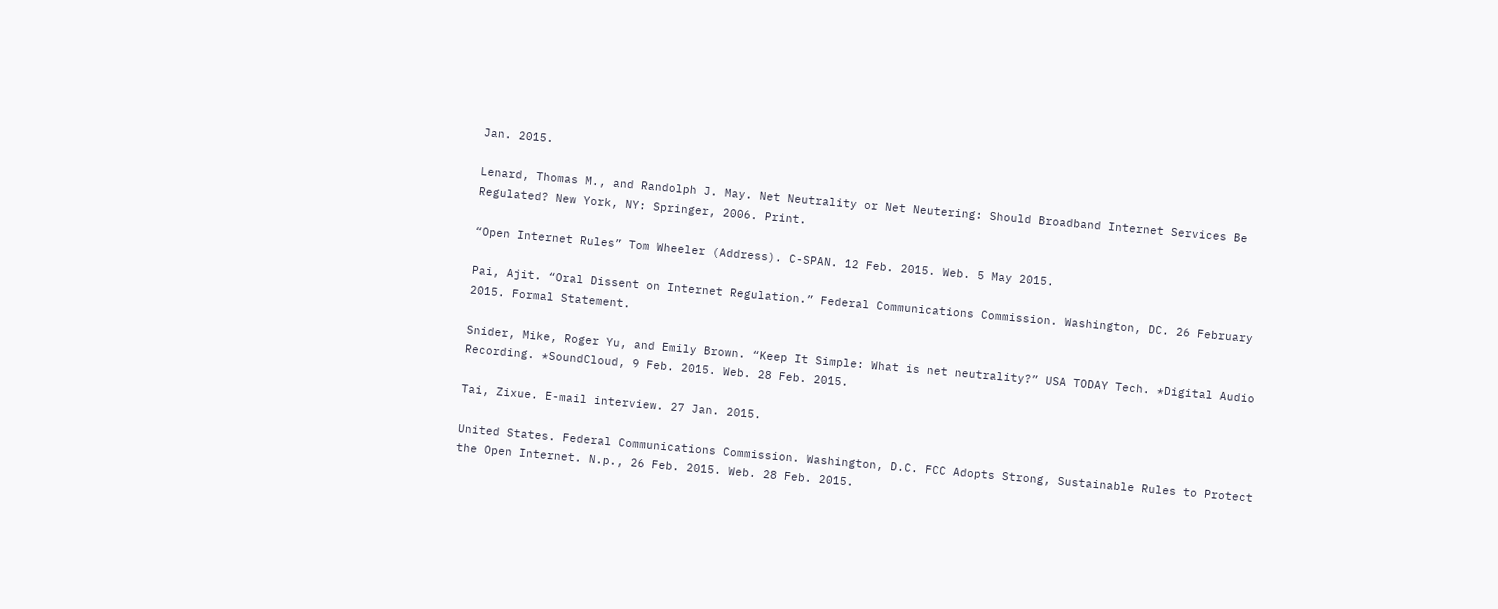Jan. 2015.

Lenard, Thomas M., and Randolph J. May. Net Neutrality or Net Neutering: Should Broadband Internet Services Be Regulated? New York, NY: Springer, 2006. Print.

“Open Internet Rules” Tom Wheeler (Address). C-SPAN. 12 Feb. 2015. Web. 5 May 2015.

Pai, Ajit. “Oral Dissent on Internet Regulation.” Federal Communications Commission. Washington, DC. 26 February 2015. Formal Statement.

Snider, Mike, Roger Yu, and Emily Brown. “Keep It Simple: What is net neutrality?” USA TODAY Tech. *Digital Audio Recording. *SoundCloud, 9 Feb. 2015. Web. 28 Feb. 2015.

Tai, Zixue. E-mail interview. 27 Jan. 2015.

United States. Federal Communications Commission. Washington, D.C. FCC Adopts Strong, Sustainable Rules to Protect the Open Internet. N.p., 26 Feb. 2015. Web. 28 Feb. 2015.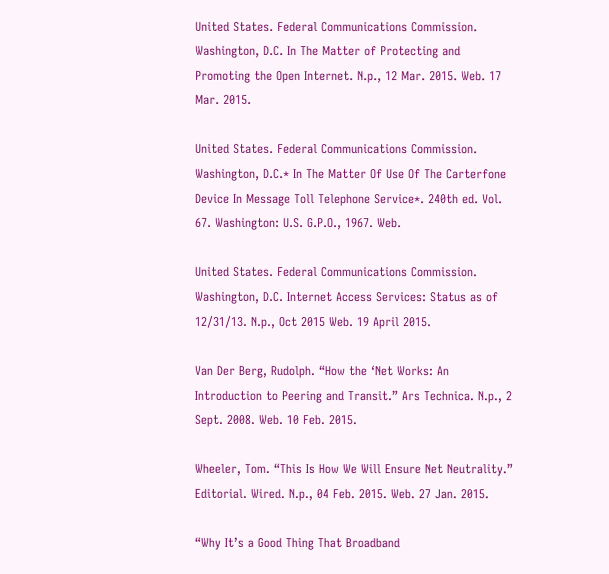United States. Federal Communications Commission. Washington, D.C. In The Matter of Protecting and Promoting the Open Internet. N.p., 12 Mar. 2015. Web. 17 Mar. 2015.

United States. Federal Communications Commission. Washington, D.C.* In The Matter Of Use Of The Carterfone Device In Message Toll Telephone Service*. 240th ed. Vol. 67. Washington: U.S. G.P.O., 1967. Web.

United States. Federal Communications Commission. Washington, D.C. Internet Access Services: Status as of 12/31/13. N.p., Oct 2015 Web. 19 April 2015.

Van Der Berg, Rudolph. “How the ‘Net Works: An Introduction to Peering and Transit.” Ars Technica. N.p., 2 Sept. 2008. Web. 10 Feb. 2015.

Wheeler, Tom. “This Is How We Will Ensure Net Neutrality.” Editorial. Wired. N.p., 04 Feb. 2015. Web. 27 Jan. 2015.

“Why It’s a Good Thing That Broadband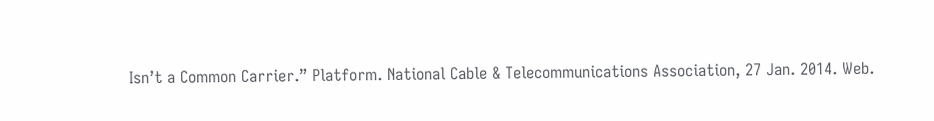Isn’t a Common Carrier.” Platform. National Cable & Telecommunications Association, 27 Jan. 2014. Web.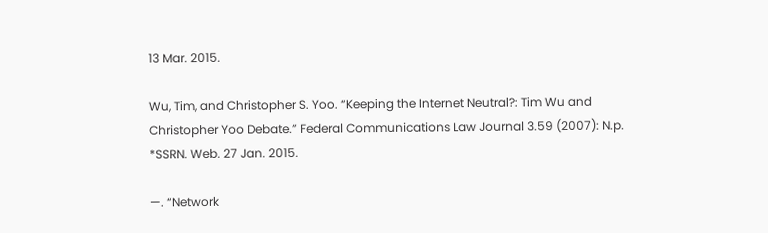13 Mar. 2015.

Wu, Tim, and Christopher S. Yoo. “Keeping the Internet Neutral?: Tim Wu and Christopher Yoo Debate.” Federal Communications Law Journal 3.59 (2007): N.p. *SSRN. Web. 27 Jan. 2015.

—. “Network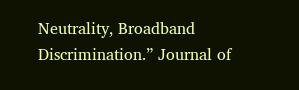Neutrality, Broadband Discrimination.” Journal of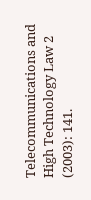Telecommunications and High Technology Law 2 (2003): 141.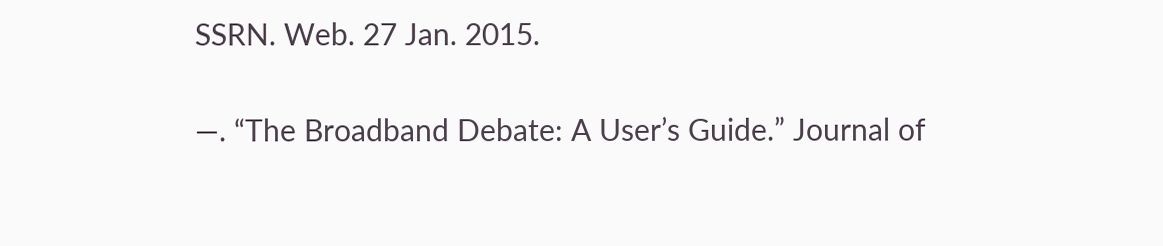SSRN. Web. 27 Jan. 2015.

—. “The Broadband Debate: A User’s Guide.” Journal of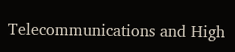Telecommunications and High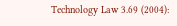Technology Law 3.69 (2004):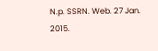N.p. SSRN. Web. 27 Jan. 2015.